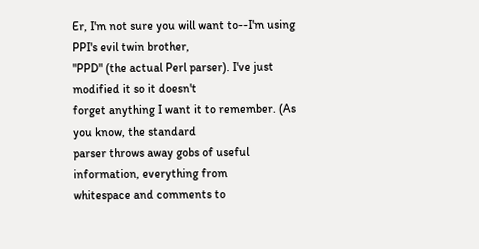Er, I'm not sure you will want to--I'm using PPI's evil twin brother,
"PPD" (the actual Perl parser). I've just modified it so it doesn't
forget anything I want it to remember. (As you know, the standard
parser throws away gobs of useful information, everything from
whitespace and comments to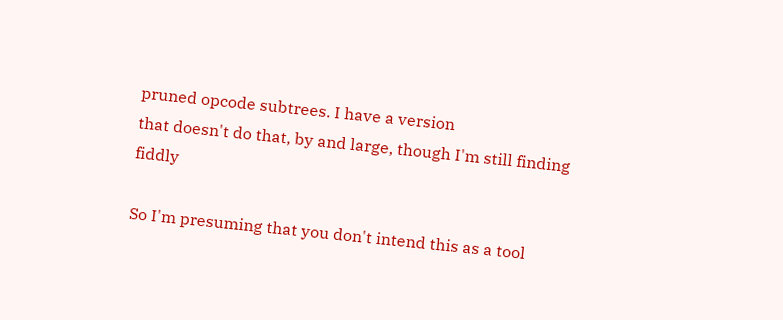pruned opcode subtrees. I have a version
that doesn't do that, by and large, though I'm still finding fiddly

So I'm presuming that you don't intend this as a tool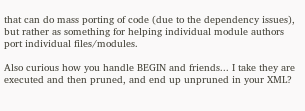that can do mass porting of code (due to the dependency issues), but rather as something for helping individual module authors port individual files/modules.

Also curious how you handle BEGIN and friends... I take they are executed and then pruned, and end up unpruned in your XML?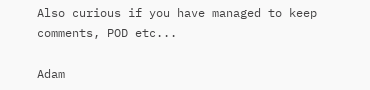Also curious if you have managed to keep comments, POD etc...

Adam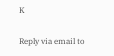K

Reply via email to